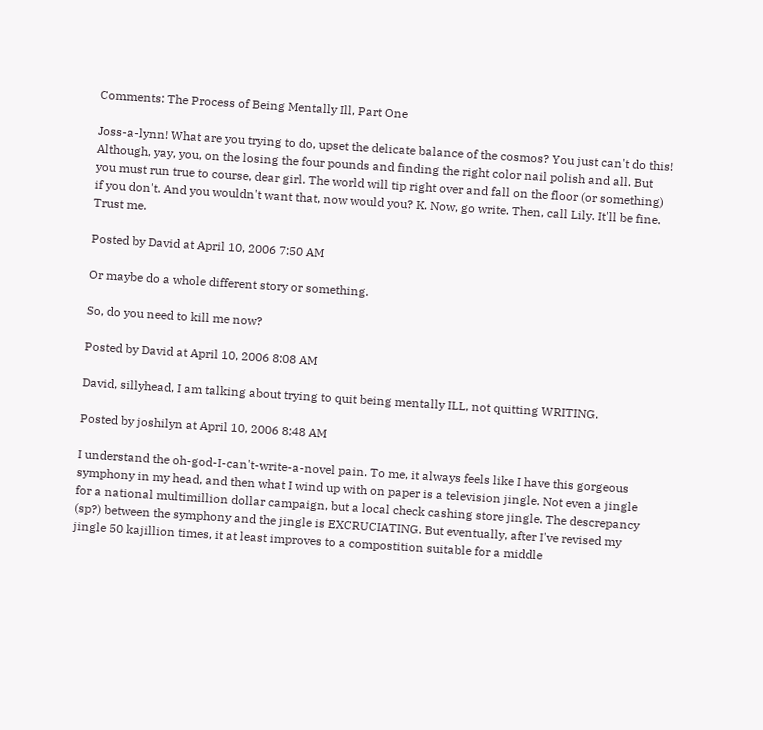Comments: The Process of Being Mentally Ill, Part One

Joss-a-lynn! What are you trying to do, upset the delicate balance of the cosmos? You just can't do this! Although, yay, you, on the losing the four pounds and finding the right color nail polish and all. But you must run true to course, dear girl. The world will tip right over and fall on the floor (or something) if you don't. And you wouldn't want that, now would you? K. Now, go write. Then, call Lily. It'll be fine. Trust me.

Posted by David at April 10, 2006 7:50 AM

Or maybe do a whole different story or something.

So, do you need to kill me now?

Posted by David at April 10, 2006 8:08 AM

David, sillyhead, I am talking about trying to quit being mentally ILL, not quitting WRITING.

Posted by joshilyn at April 10, 2006 8:48 AM

I understand the oh-god-I-can't-write-a-novel pain. To me, it always feels like I have this gorgeous symphony in my head, and then what I wind up with on paper is a television jingle. Not even a jingle for a national multimillion dollar campaign, but a local check cashing store jingle. The descrepancy (sp?) between the symphony and the jingle is EXCRUCIATING. But eventually, after I've revised my jingle 50 kajillion times, it at least improves to a compostition suitable for a middle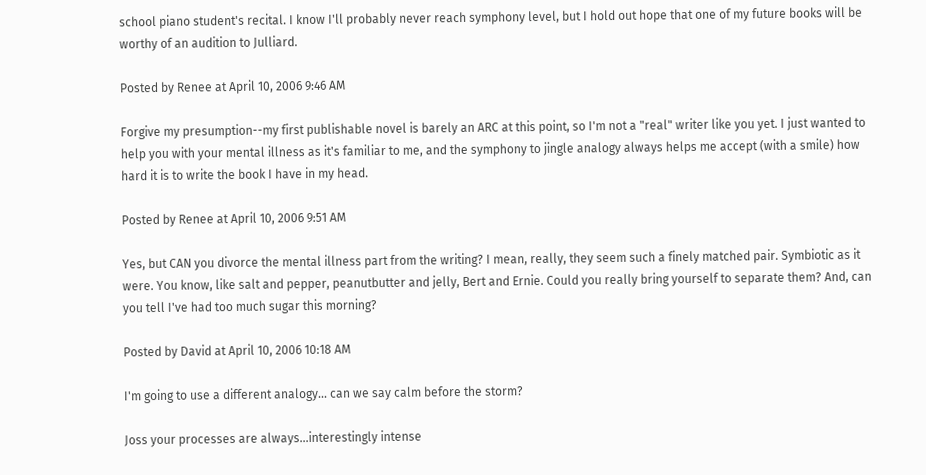school piano student's recital. I know I'll probably never reach symphony level, but I hold out hope that one of my future books will be worthy of an audition to Julliard.

Posted by Renee at April 10, 2006 9:46 AM

Forgive my presumption--my first publishable novel is barely an ARC at this point, so I'm not a "real" writer like you yet. I just wanted to help you with your mental illness as it's familiar to me, and the symphony to jingle analogy always helps me accept (with a smile) how hard it is to write the book I have in my head.

Posted by Renee at April 10, 2006 9:51 AM

Yes, but CAN you divorce the mental illness part from the writing? I mean, really, they seem such a finely matched pair. Symbiotic as it were. You know, like salt and pepper, peanutbutter and jelly, Bert and Ernie. Could you really bring yourself to separate them? And, can you tell I've had too much sugar this morning?

Posted by David at April 10, 2006 10:18 AM

I'm going to use a different analogy... can we say calm before the storm?

Joss your processes are always...interestingly intense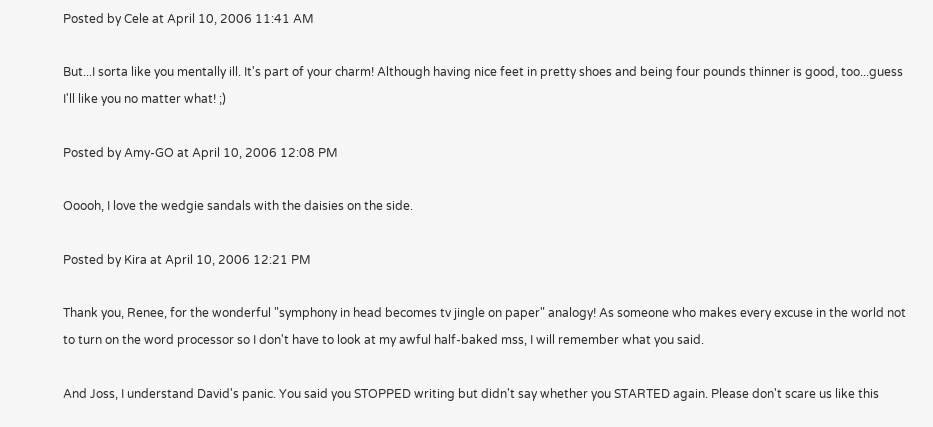Posted by Cele at April 10, 2006 11:41 AM

But...I sorta like you mentally ill. It's part of your charm! Although having nice feet in pretty shoes and being four pounds thinner is good, too...guess I'll like you no matter what! ;)

Posted by Amy-GO at April 10, 2006 12:08 PM

Ooooh, I love the wedgie sandals with the daisies on the side.

Posted by Kira at April 10, 2006 12:21 PM

Thank you, Renee, for the wonderful "symphony in head becomes tv jingle on paper" analogy! As someone who makes every excuse in the world not to turn on the word processor so I don't have to look at my awful half-baked mss, I will remember what you said.

And Joss, I understand David's panic. You said you STOPPED writing but didn't say whether you STARTED again. Please don't scare us like this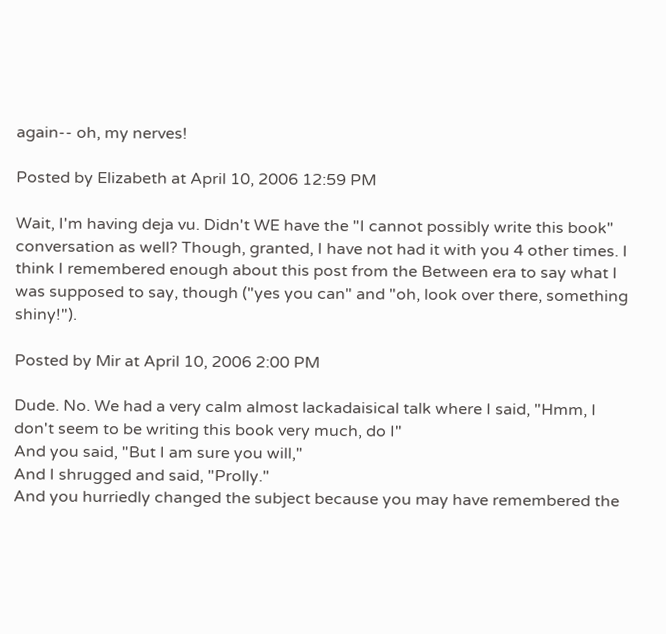again-- oh, my nerves!

Posted by Elizabeth at April 10, 2006 12:59 PM

Wait, I'm having deja vu. Didn't WE have the "I cannot possibly write this book" conversation as well? Though, granted, I have not had it with you 4 other times. I think I remembered enough about this post from the Between era to say what I was supposed to say, though ("yes you can" and "oh, look over there, something shiny!").

Posted by Mir at April 10, 2006 2:00 PM

Dude. No. We had a very calm almost lackadaisical talk where I said, "Hmm, I don't seem to be writing this book very much, do I"
And you said, "But I am sure you will,"
And I shrugged and said, "Prolly."
And you hurriedly changed the subject because you may have remembered the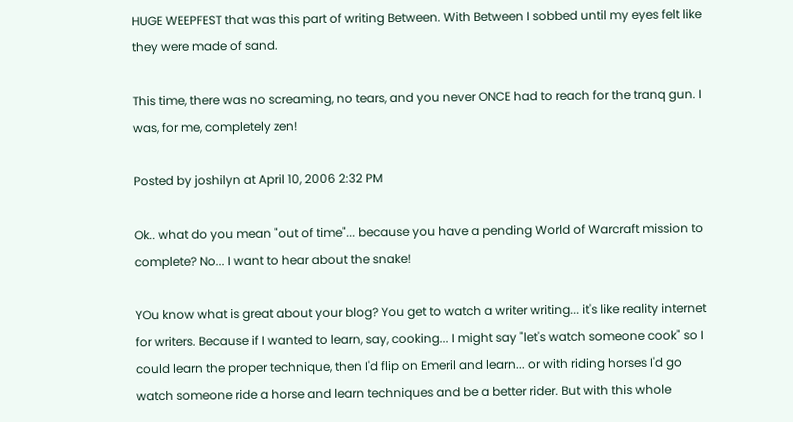HUGE WEEPFEST that was this part of writing Between. With Between I sobbed until my eyes felt like they were made of sand.

This time, there was no screaming, no tears, and you never ONCE had to reach for the tranq gun. I was, for me, completely zen!

Posted by joshilyn at April 10, 2006 2:32 PM

Ok.. what do you mean "out of time"... because you have a pending World of Warcraft mission to complete? No... I want to hear about the snake!

YOu know what is great about your blog? You get to watch a writer writing... it's like reality internet for writers. Because if I wanted to learn, say, cooking... I might say "let's watch someone cook" so I could learn the proper technique, then I'd flip on Emeril and learn... or with riding horses I'd go watch someone ride a horse and learn techniques and be a better rider. But with this whole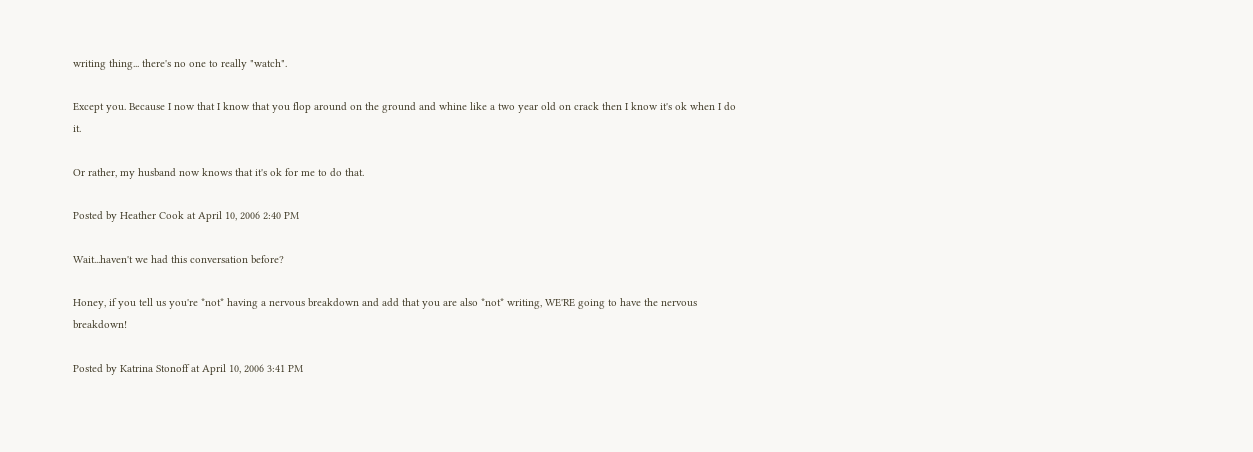writing thing... there's no one to really "watch".

Except you. Because I now that I know that you flop around on the ground and whine like a two year old on crack then I know it's ok when I do it.

Or rather, my husband now knows that it's ok for me to do that.

Posted by Heather Cook at April 10, 2006 2:40 PM

Wait...haven't we had this conversation before?

Honey, if you tell us you're *not* having a nervous breakdown and add that you are also *not* writing, WE'RE going to have the nervous breakdown!

Posted by Katrina Stonoff at April 10, 2006 3:41 PM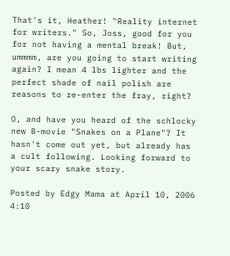That's it, Heather! "Reality internet for writers." So, Joss, good for you for not having a mental break! But, ummmm, are you going to start writing again? I mean 4 lbs lighter and the perfect shade of nail polish are reasons to re-enter the fray, right?

O, and have you heard of the schlocky new B-movie "Snakes on a Plane"? It hasn't come out yet, but already has a cult following. Looking forward to your scary snake story.

Posted by Edgy Mama at April 10, 2006 4:10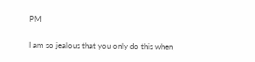PM

I am so jealous that you only do this when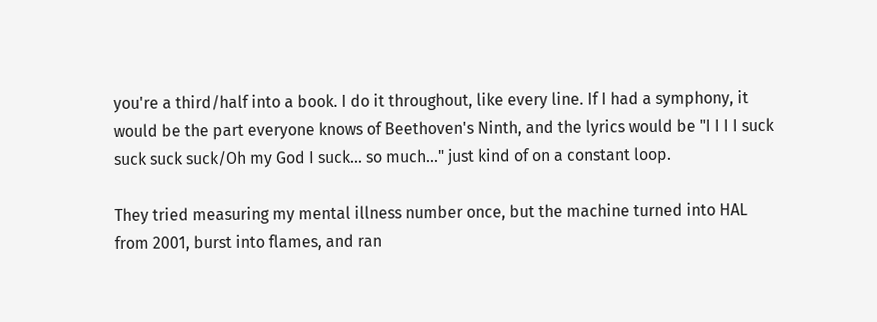you're a third/half into a book. I do it throughout, like every line. If I had a symphony, it would be the part everyone knows of Beethoven's Ninth, and the lyrics would be "I I I I suck suck suck suck/Oh my God I suck... so much..." just kind of on a constant loop.

They tried measuring my mental illness number once, but the machine turned into HAL from 2001, burst into flames, and ran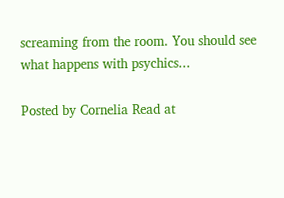screaming from the room. You should see what happens with psychics...

Posted by Cornelia Read at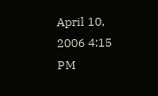April 10, 2006 4:15 PM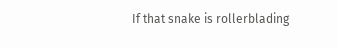If that snake is rollerblading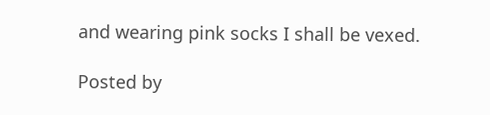and wearing pink socks I shall be vexed.

Posted by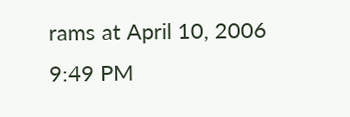rams at April 10, 2006 9:49 PM